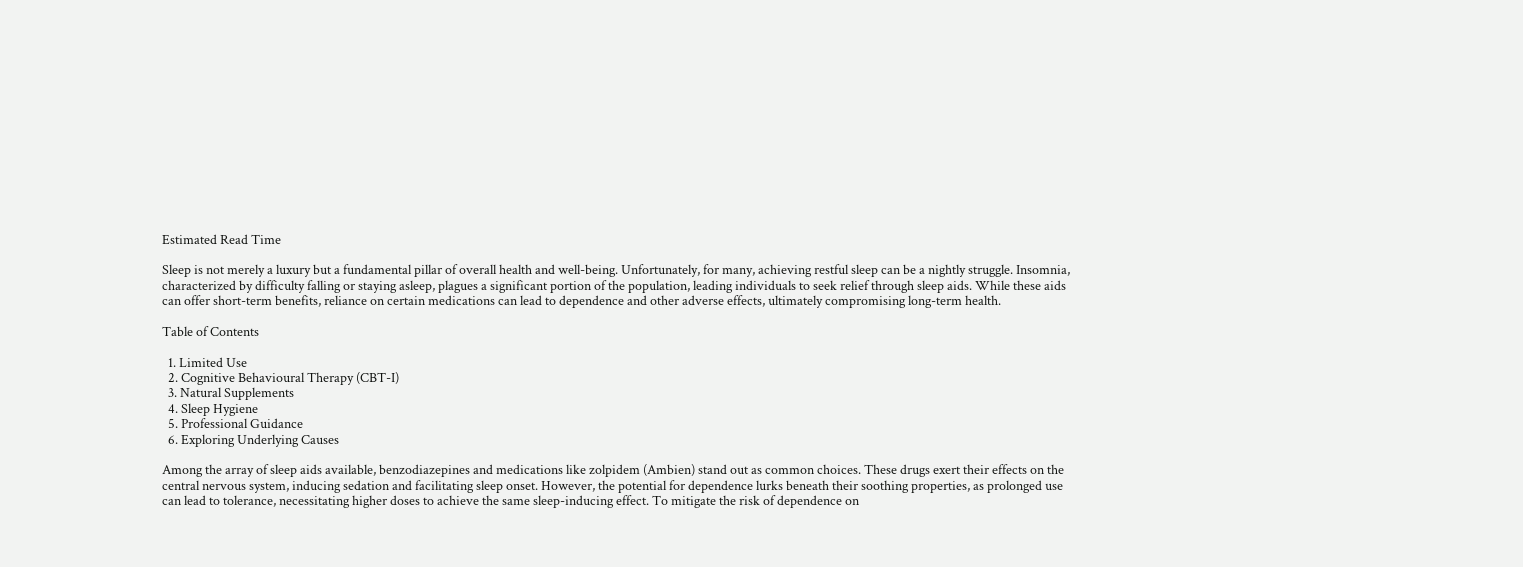Estimated Read Time

Sleep is not merely a luxury but a fundamental pillar of overall health and well-being. Unfortunately, for many, achieving restful sleep can be a nightly struggle. Insomnia, characterized by difficulty falling or staying asleep, plagues a significant portion of the population, leading individuals to seek relief through sleep aids. While these aids can offer short-term benefits, reliance on certain medications can lead to dependence and other adverse effects, ultimately compromising long-term health.

Table of Contents

  1. Limited Use
  2. Cognitive Behavioural Therapy (CBT-I)
  3. Natural Supplements
  4. Sleep Hygiene
  5. Professional Guidance
  6. Exploring Underlying Causes

Among the array of sleep aids available, benzodiazepines and medications like zolpidem (Ambien) stand out as common choices. These drugs exert their effects on the central nervous system, inducing sedation and facilitating sleep onset. However, the potential for dependence lurks beneath their soothing properties, as prolonged use can lead to tolerance, necessitating higher doses to achieve the same sleep-inducing effect. To mitigate the risk of dependence on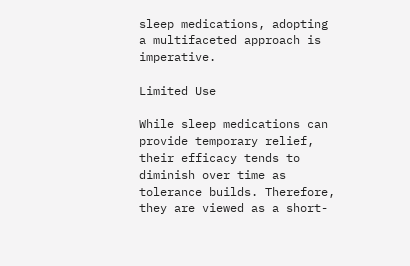sleep medications, adopting a multifaceted approach is imperative.

Limited Use

While sleep medications can provide temporary relief, their efficacy tends to diminish over time as tolerance builds. Therefore, they are viewed as a short-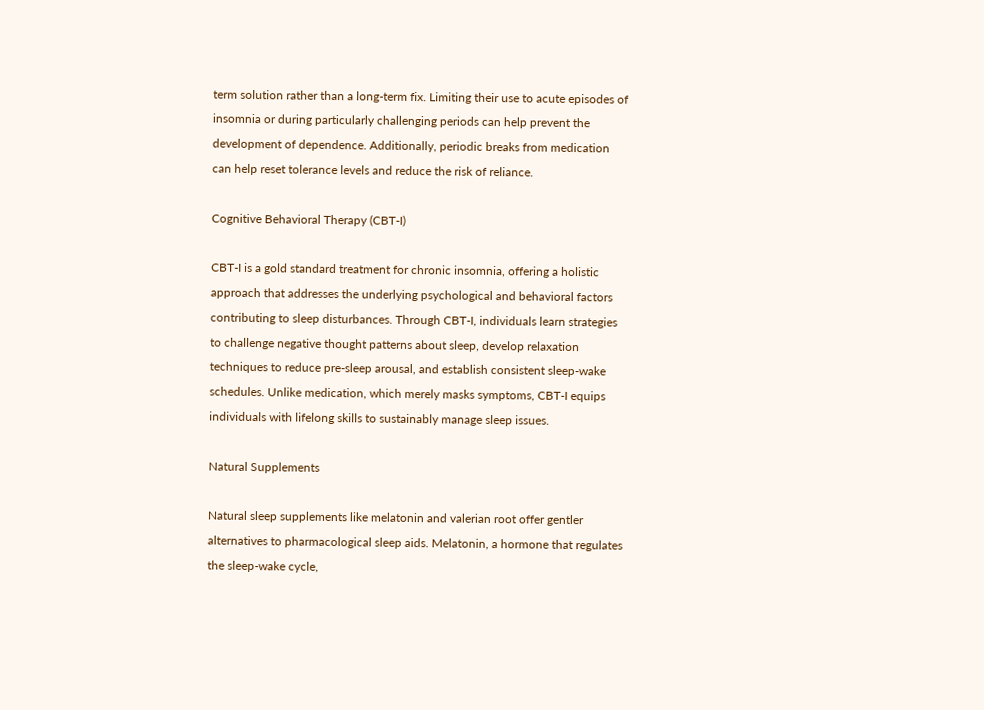term solution rather than a long-term fix. Limiting their use to acute episodes of insomnia or during particularly challenging periods can help prevent the development of dependence. Additionally, periodic breaks from medication can help reset tolerance levels and reduce the risk of reliance.

Cognitive Behavioral Therapy (CBT-I)

CBT-I is a gold standard treatment for chronic insomnia, offering a holistic approach that addresses the underlying psychological and behavioral factors contributing to sleep disturbances. Through CBT-I, individuals learn strategies to challenge negative thought patterns about sleep, develop relaxation techniques to reduce pre-sleep arousal, and establish consistent sleep-wake schedules. Unlike medication, which merely masks symptoms, CBT-I equips individuals with lifelong skills to sustainably manage sleep issues.

Natural Supplements

Natural sleep supplements like melatonin and valerian root offer gentler alternatives to pharmacological sleep aids. Melatonin, a hormone that regulates the sleep-wake cycle,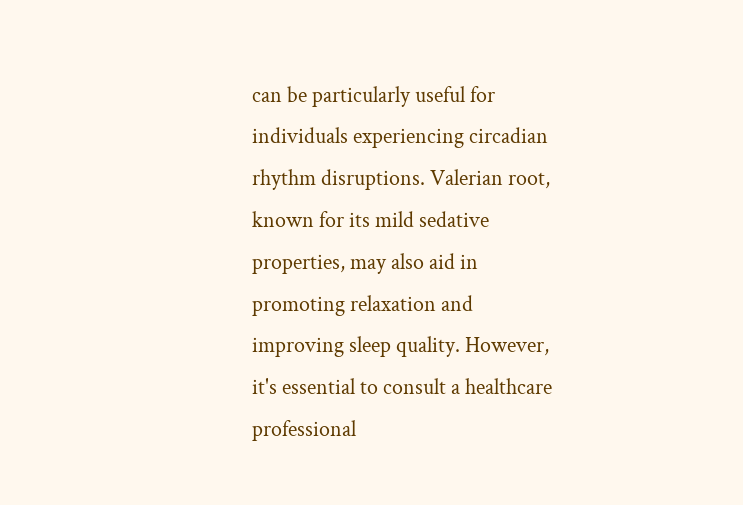can be particularly useful for individuals experiencing circadian rhythm disruptions. Valerian root, known for its mild sedative properties, may also aid in promoting relaxation and improving sleep quality. However, it's essential to consult a healthcare professional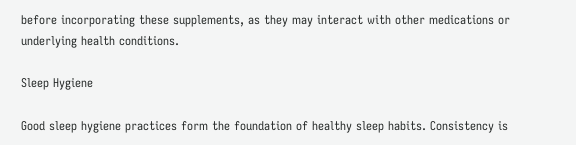before incorporating these supplements, as they may interact with other medications or underlying health conditions.

Sleep Hygiene

Good sleep hygiene practices form the foundation of healthy sleep habits. Consistency is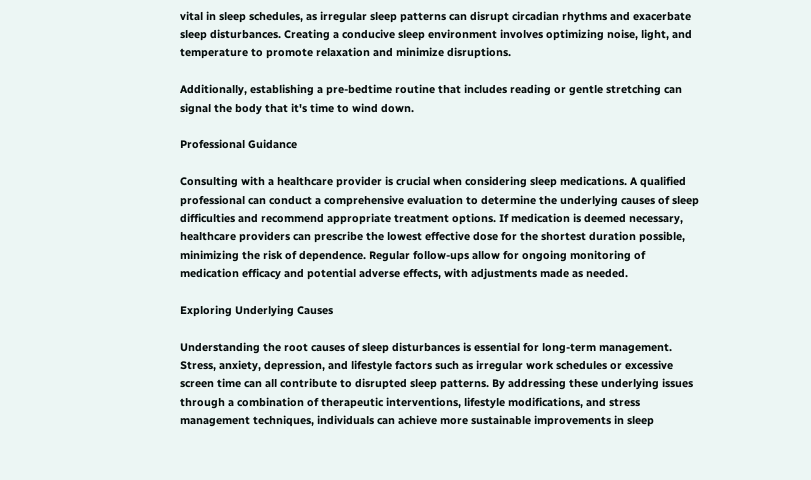vital in sleep schedules, as irregular sleep patterns can disrupt circadian rhythms and exacerbate sleep disturbances. Creating a conducive sleep environment involves optimizing noise, light, and temperature to promote relaxation and minimize disruptions.

Additionally, establishing a pre-bedtime routine that includes reading or gentle stretching can signal the body that it's time to wind down.

Professional Guidance

Consulting with a healthcare provider is crucial when considering sleep medications. A qualified professional can conduct a comprehensive evaluation to determine the underlying causes of sleep difficulties and recommend appropriate treatment options. If medication is deemed necessary, healthcare providers can prescribe the lowest effective dose for the shortest duration possible, minimizing the risk of dependence. Regular follow-ups allow for ongoing monitoring of medication efficacy and potential adverse effects, with adjustments made as needed.

Exploring Underlying Causes

Understanding the root causes of sleep disturbances is essential for long-term management. Stress, anxiety, depression, and lifestyle factors such as irregular work schedules or excessive screen time can all contribute to disrupted sleep patterns. By addressing these underlying issues through a combination of therapeutic interventions, lifestyle modifications, and stress management techniques, individuals can achieve more sustainable improvements in sleep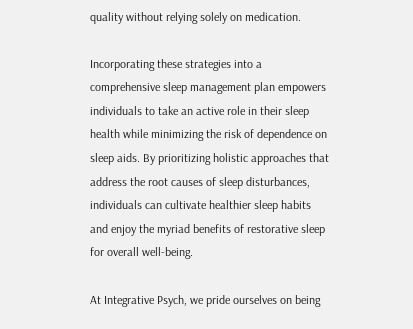quality without relying solely on medication.

Incorporating these strategies into a comprehensive sleep management plan empowers individuals to take an active role in their sleep health while minimizing the risk of dependence on sleep aids. By prioritizing holistic approaches that address the root causes of sleep disturbances, individuals can cultivate healthier sleep habits and enjoy the myriad benefits of restorative sleep for overall well-being.

At Integrative Psych, we pride ourselves on being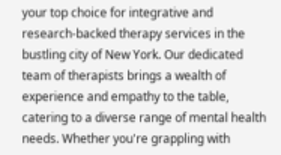your top choice for integrative and research-backed therapy services in the bustling city of New York. Our dedicated team of therapists brings a wealth of experience and empathy to the table, catering to a diverse range of mental health needs. Whether you're grappling with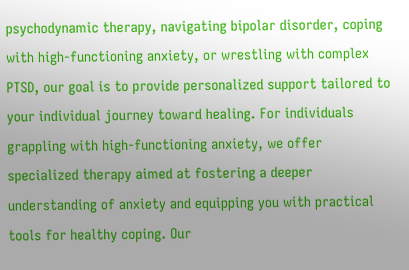psychodynamic therapy, navigating bipolar disorder, coping with high-functioning anxiety, or wrestling with complex PTSD, our goal is to provide personalized support tailored to your individual journey toward healing. For individuals grappling with high-functioning anxiety, we offer specialized therapy aimed at fostering a deeper understanding of anxiety and equipping you with practical tools for healthy coping. Our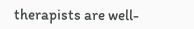therapists are well-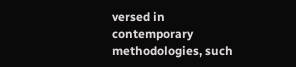versed in contemporary methodologies, such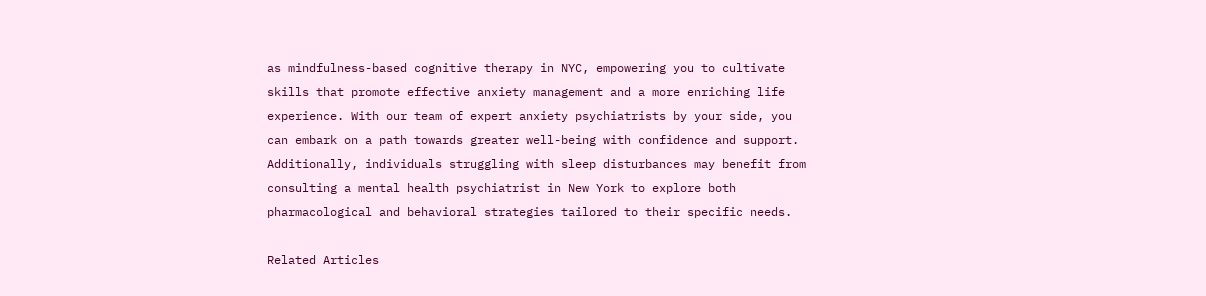as mindfulness-based cognitive therapy in NYC, empowering you to cultivate skills that promote effective anxiety management and a more enriching life experience. With our team of expert anxiety psychiatrists by your side, you can embark on a path towards greater well-being with confidence and support. Additionally, individuals struggling with sleep disturbances may benefit from consulting a mental health psychiatrist in New York to explore both pharmacological and behavioral strategies tailored to their specific needs.

Related Articles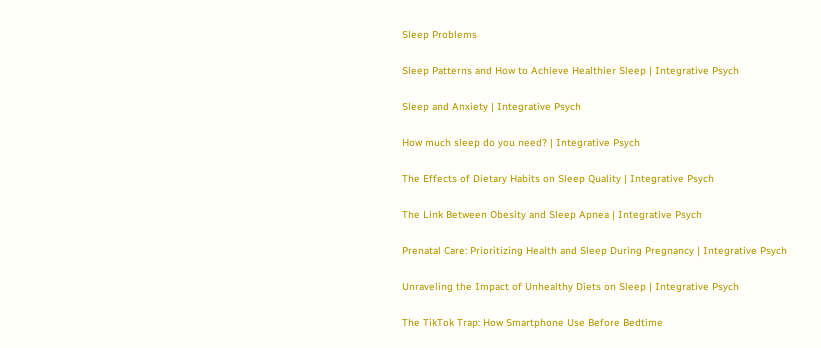Sleep Problems

Sleep Patterns and How to Achieve Healthier Sleep | Integrative Psych

Sleep and Anxiety | Integrative Psych

How much sleep do you need? | Integrative Psych

The Effects of Dietary Habits on Sleep Quality | Integrative Psych

The Link Between Obesity and Sleep Apnea | Integrative Psych

Prenatal Care: Prioritizing Health and Sleep During Pregnancy | Integrative Psych

Unraveling the Impact of Unhealthy Diets on Sleep | Integrative Psych

The TikTok Trap: How Smartphone Use Before Bedtime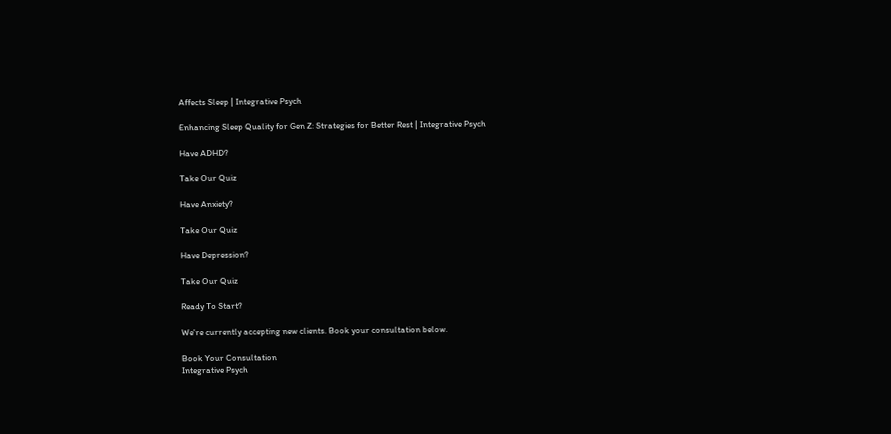Affects Sleep | Integrative Psych

Enhancing Sleep Quality for Gen Z: Strategies for Better Rest | Integrative Psych

Have ADHD?

Take Our Quiz

Have Anxiety?

Take Our Quiz

Have Depression?

Take Our Quiz

Ready To Start?

We're currently accepting new clients. Book your consultation below.

Book Your Consultation
Integrative Psych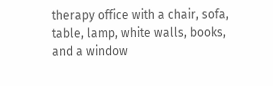therapy office with a chair, sofa, table, lamp, white walls, books, and a window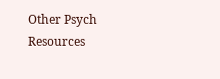Other Psych Resources